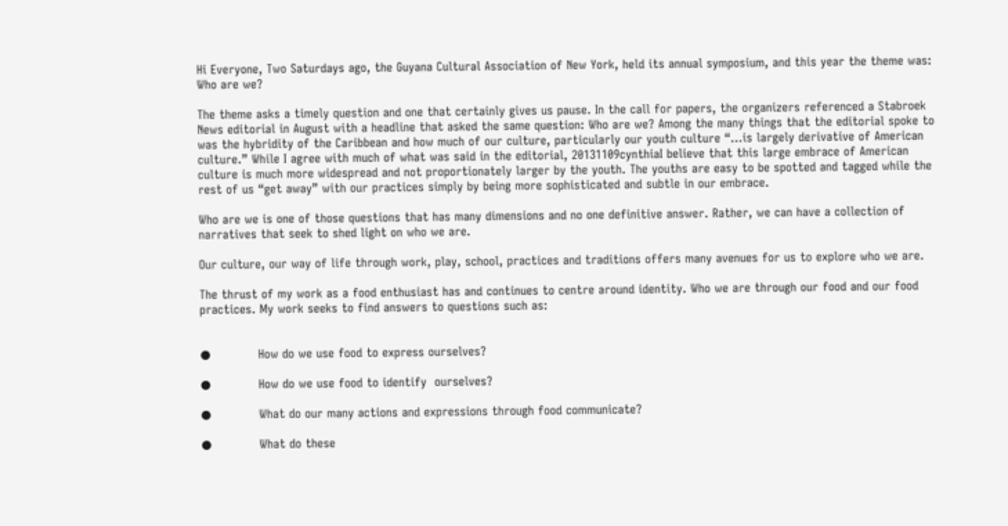Hi Everyone, Two Saturdays ago, the Guyana Cultural Association of New York, held its annual symposium, and this year the theme was: Who are we?

The theme asks a timely question and one that certainly gives us pause. In the call for papers, the organizers referenced a Stabroek News editorial in August with a headline that asked the same question: Who are we? Among the many things that the editorial spoke to was the hybridity of the Caribbean and how much of our culture, particularly our youth culture “…is largely derivative of American culture.” While I agree with much of what was said in the editorial, 20131109cynthiaI believe that this large embrace of American culture is much more widespread and not proportionately larger by the youth. The youths are easy to be spotted and tagged while the rest of us “get away” with our practices simply by being more sophisticated and subtle in our embrace.

Who are we is one of those questions that has many dimensions and no one definitive answer. Rather, we can have a collection of narratives that seek to shed light on who we are.

Our culture, our way of life through work, play, school, practices and traditions offers many avenues for us to explore who we are.

The thrust of my work as a food enthusiast has and continues to centre around identity. Who we are through our food and our food practices. My work seeks to find answers to questions such as:


●            How do we use food to express ourselves?

●            How do we use food to identify  ourselves?

●            What do our many actions and expressions through food communicate?

●            What do these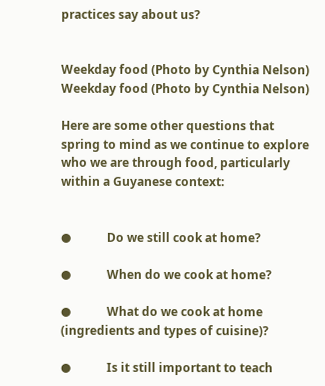practices say about us?


Weekday food (Photo by Cynthia Nelson)
Weekday food (Photo by Cynthia Nelson)

Here are some other questions that spring to mind as we continue to explore who we are through food, particularly within a Guyanese context:


●            Do we still cook at home?

●            When do we cook at home?

●            What do we cook at home (ingredients and types of cuisine)?

●            Is it still important to teach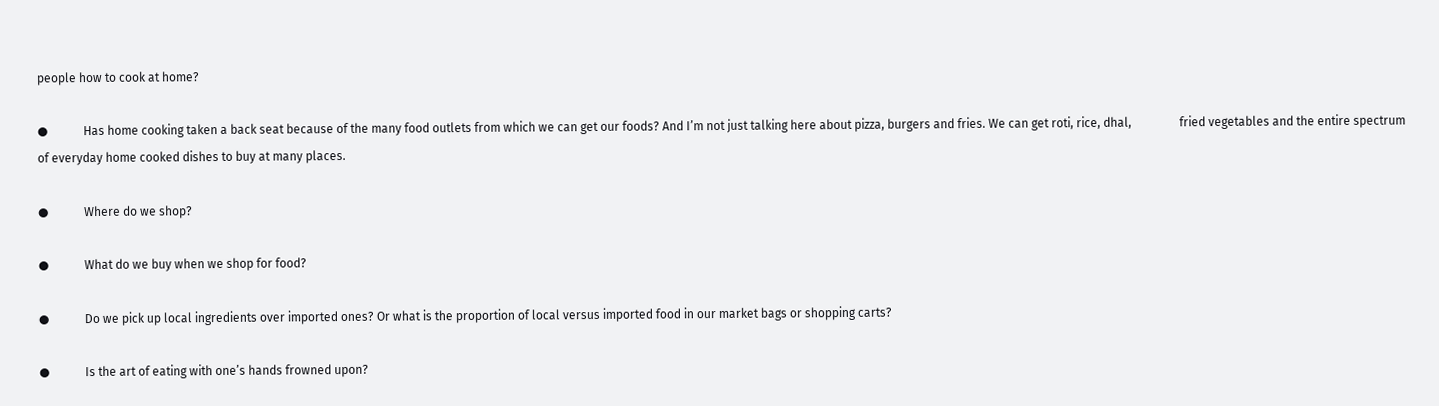people how to cook at home?

●            Has home cooking taken a back seat because of the many food outlets from which we can get our foods? And I’m not just talking here about pizza, burgers and fries. We can get roti, rice, dhal,                fried vegetables and the entire spectrum of everyday home cooked dishes to buy at many places.

●            Where do we shop?

●            What do we buy when we shop for food?

●            Do we pick up local ingredients over imported ones? Or what is the proportion of local versus imported food in our market bags or shopping carts?

●            Is the art of eating with one’s hands frowned upon?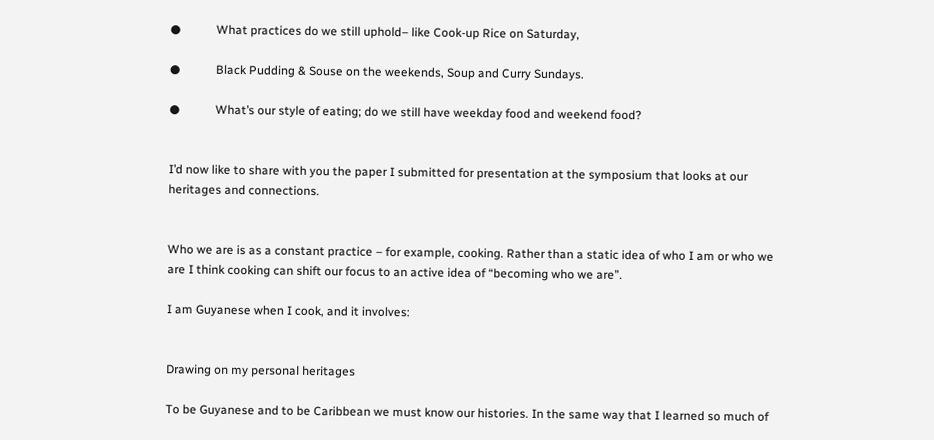●            What practices do we still uphold– like Cook-up Rice on Saturday,

●            Black Pudding & Souse on the weekends, Soup and Curry Sundays.

●            What’s our style of eating; do we still have weekday food and weekend food?


I’d now like to share with you the paper I submitted for presentation at the symposium that looks at our heritages and connections.


Who we are is as a constant practice – for example, cooking. Rather than a static idea of who I am or who we are I think cooking can shift our focus to an active idea of “becoming who we are”.

I am Guyanese when I cook, and it involves:


Drawing on my personal heritages

To be Guyanese and to be Caribbean we must know our histories. In the same way that I learned so much of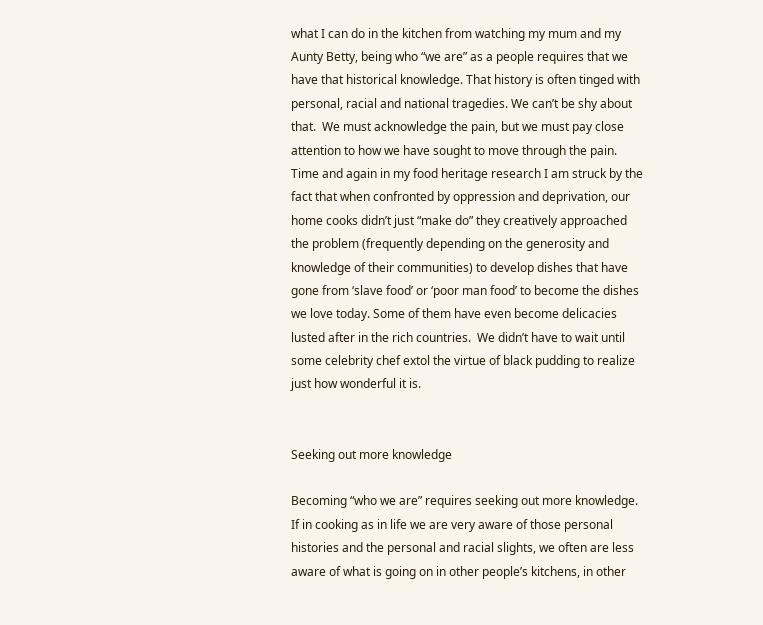what I can do in the kitchen from watching my mum and my Aunty Betty, being who “we are” as a people requires that we have that historical knowledge. That history is often tinged with personal, racial and national tragedies. We can’t be shy about that.  We must acknowledge the pain, but we must pay close attention to how we have sought to move through the pain. Time and again in my food heritage research I am struck by the fact that when confronted by oppression and deprivation, our home cooks didn’t just “make do” they creatively approached the problem (frequently depending on the generosity and knowledge of their communities) to develop dishes that have gone from ‘slave food’ or ‘poor man food’ to become the dishes we love today. Some of them have even become delicacies lusted after in the rich countries.  We didn’t have to wait until some celebrity chef extol the virtue of black pudding to realize just how wonderful it is.


Seeking out more knowledge

Becoming “who we are” requires seeking out more knowledge.  If in cooking as in life we are very aware of those personal histories and the personal and racial slights, we often are less aware of what is going on in other people’s kitchens, in other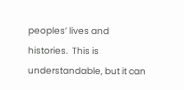peoples’ lives and histories.  This is understandable, but it can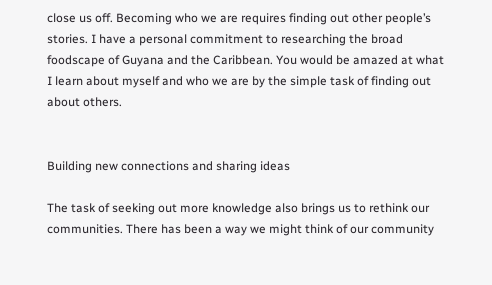close us off. Becoming who we are requires finding out other people’s stories. I have a personal commitment to researching the broad foodscape of Guyana and the Caribbean. You would be amazed at what I learn about myself and who we are by the simple task of finding out about others.


Building new connections and sharing ideas

The task of seeking out more knowledge also brings us to rethink our communities. There has been a way we might think of our community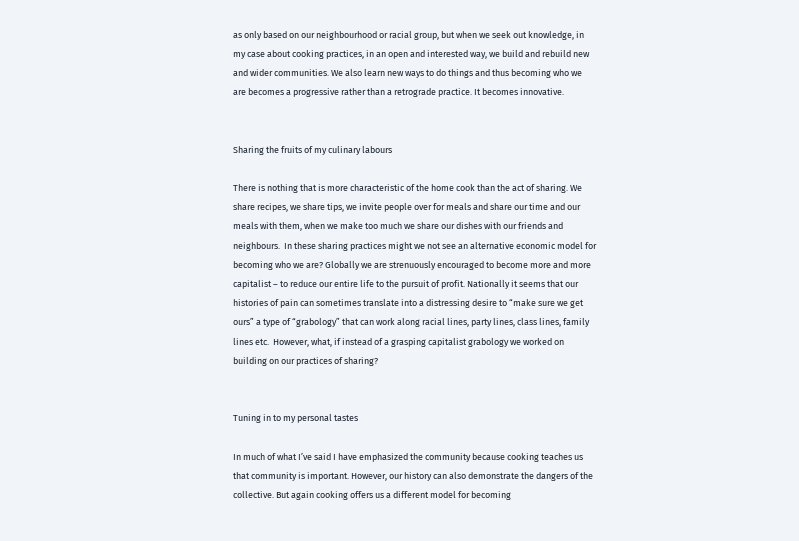as only based on our neighbourhood or racial group, but when we seek out knowledge, in my case about cooking practices, in an open and interested way, we build and rebuild new and wider communities. We also learn new ways to do things and thus becoming who we are becomes a progressive rather than a retrograde practice. It becomes innovative.


Sharing the fruits of my culinary labours

There is nothing that is more characteristic of the home cook than the act of sharing. We share recipes, we share tips, we invite people over for meals and share our time and our meals with them, when we make too much we share our dishes with our friends and neighbours.  In these sharing practices might we not see an alternative economic model for becoming who we are? Globally we are strenuously encouraged to become more and more capitalist – to reduce our entire life to the pursuit of profit. Nationally it seems that our histories of pain can sometimes translate into a distressing desire to “make sure we get ours” a type of “grabology” that can work along racial lines, party lines, class lines, family lines etc.  However, what, if instead of a grasping capitalist grabology we worked on building on our practices of sharing?


Tuning in to my personal tastes

In much of what I’ve said I have emphasized the community because cooking teaches us that community is important. However, our history can also demonstrate the dangers of the collective. But again cooking offers us a different model for becoming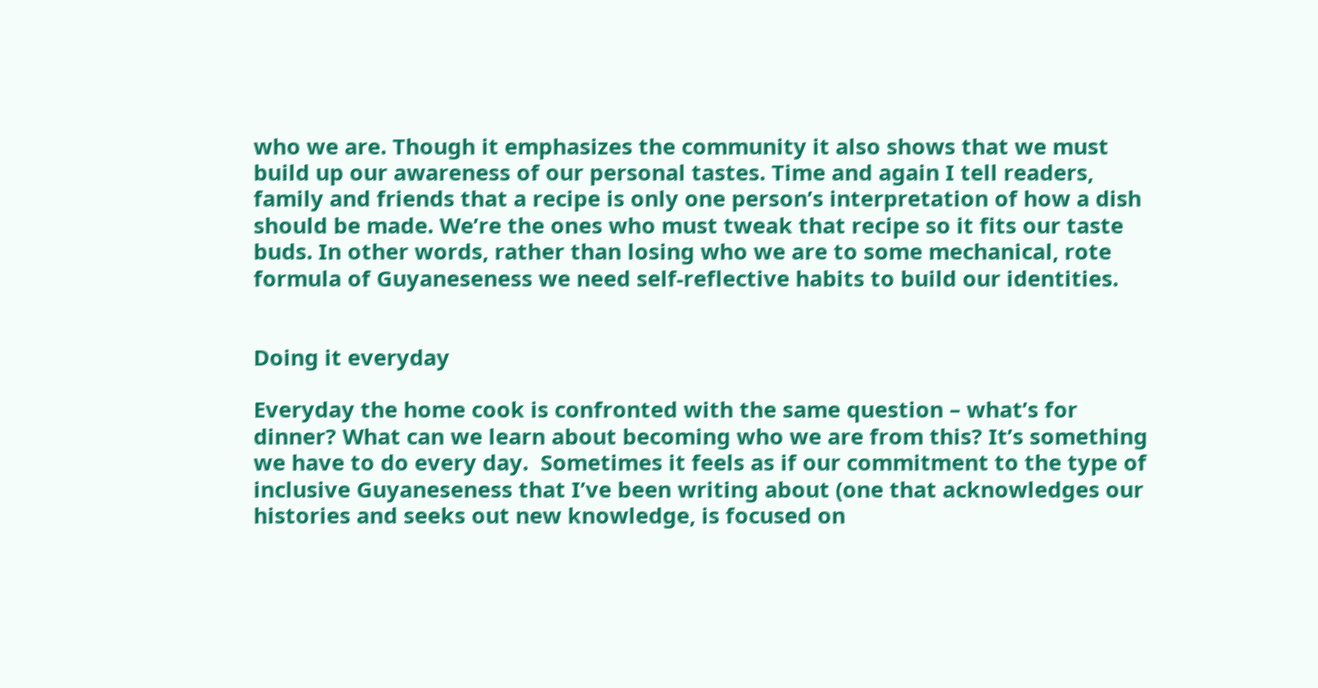who we are. Though it emphasizes the community it also shows that we must build up our awareness of our personal tastes. Time and again I tell readers, family and friends that a recipe is only one person’s interpretation of how a dish should be made. We’re the ones who must tweak that recipe so it fits our taste buds. In other words, rather than losing who we are to some mechanical, rote formula of Guyaneseness we need self-reflective habits to build our identities.


Doing it everyday

Everyday the home cook is confronted with the same question – what’s for dinner? What can we learn about becoming who we are from this? It’s something we have to do every day.  Sometimes it feels as if our commitment to the type of inclusive Guyaneseness that I’ve been writing about (one that acknowledges our histories and seeks out new knowledge, is focused on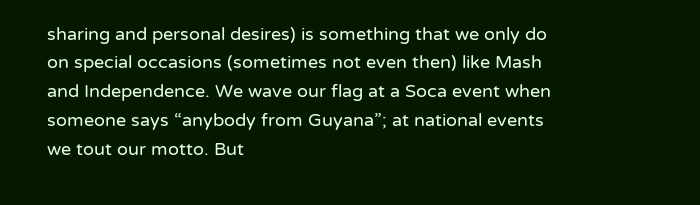sharing and personal desires) is something that we only do on special occasions (sometimes not even then) like Mash and Independence. We wave our flag at a Soca event when someone says “anybody from Guyana”; at national events we tout our motto. But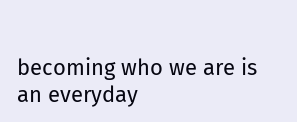becoming who we are is an everyday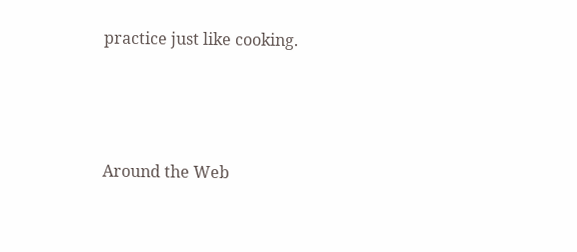practice just like cooking.





Around the Web